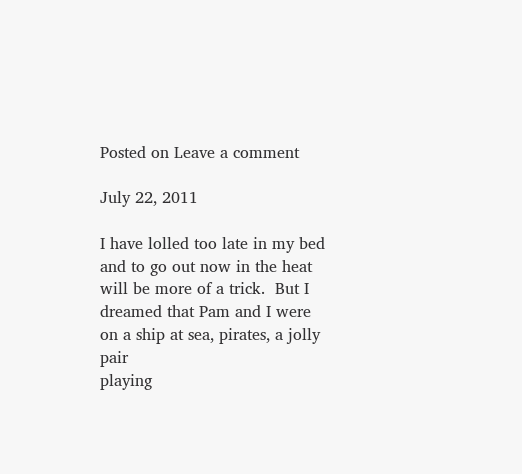Posted on Leave a comment

July 22, 2011

I have lolled too late in my bed
and to go out now in the heat
will be more of a trick.  But I
dreamed that Pam and I were
on a ship at sea, pirates, a jolly pair
playing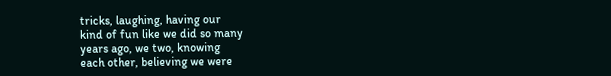tricks, laughing, having our
kind of fun like we did so many
years ago, we two, knowing
each other, believing we were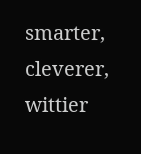smarter, cleverer, wittier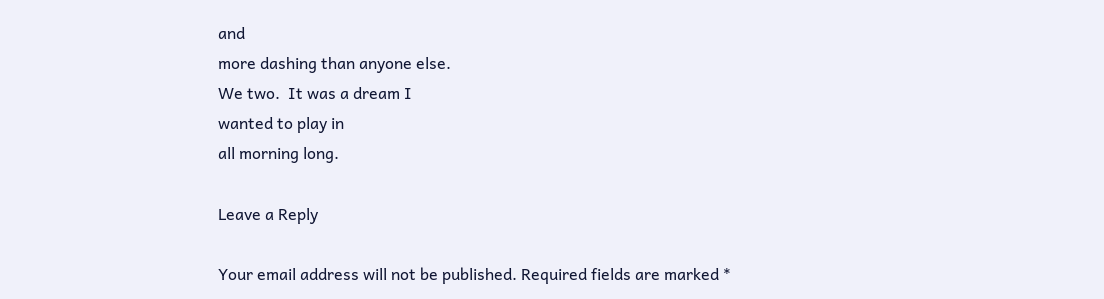and
more dashing than anyone else.
We two.  It was a dream I
wanted to play in
all morning long.

Leave a Reply

Your email address will not be published. Required fields are marked *